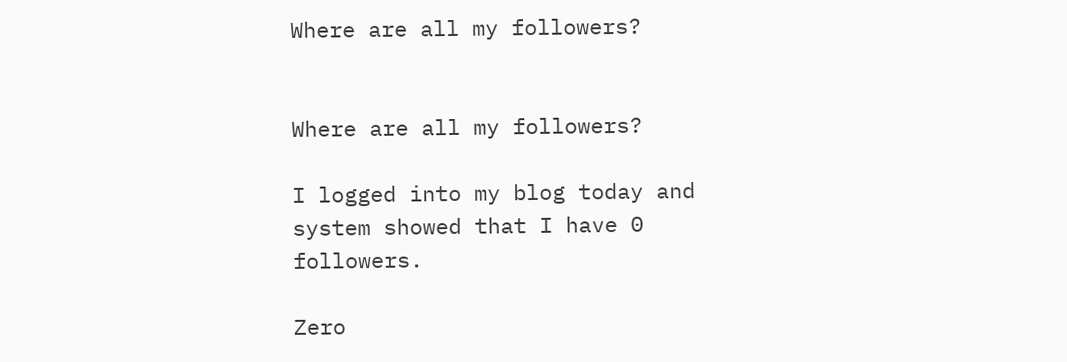Where are all my followers?


Where are all my followers?

I logged into my blog today and system showed that I have 0 followers.

Zero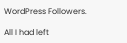WordPress Followers.

All I had left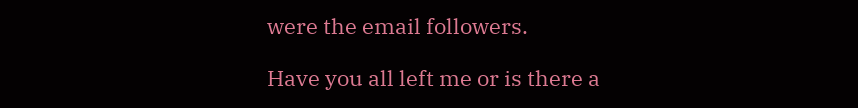were the email followers.

Have you all left me or is there a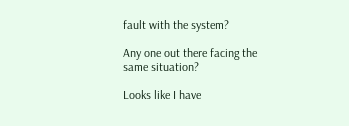fault with the system?

Any one out there facing the same situation?

Looks like I have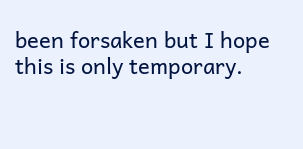been forsaken but I hope this is only temporary.